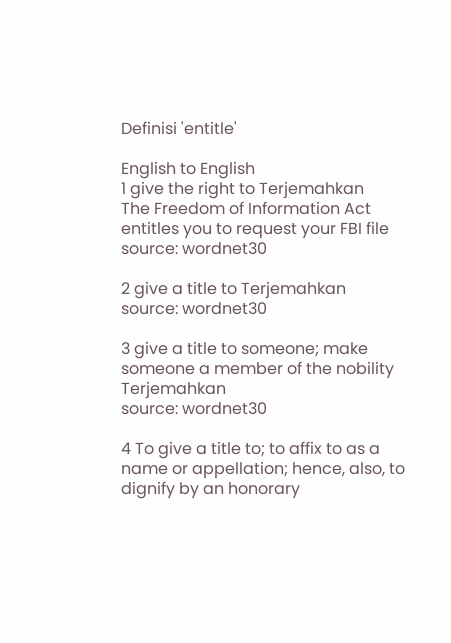Definisi 'entitle'

English to English
1 give the right to Terjemahkan
The Freedom of Information Act entitles you to request your FBI file
source: wordnet30

2 give a title to Terjemahkan
source: wordnet30

3 give a title to someone; make someone a member of the nobility Terjemahkan
source: wordnet30

4 To give a title to; to affix to as a name or appellation; hence, also, to dignify by an honorary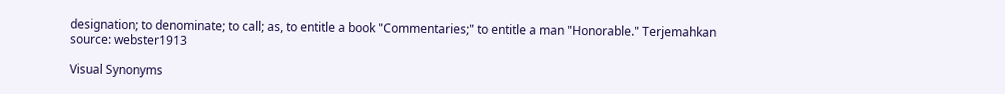designation; to denominate; to call; as, to entitle a book "Commentaries;" to entitle a man "Honorable." Terjemahkan
source: webster1913

Visual Synonyms